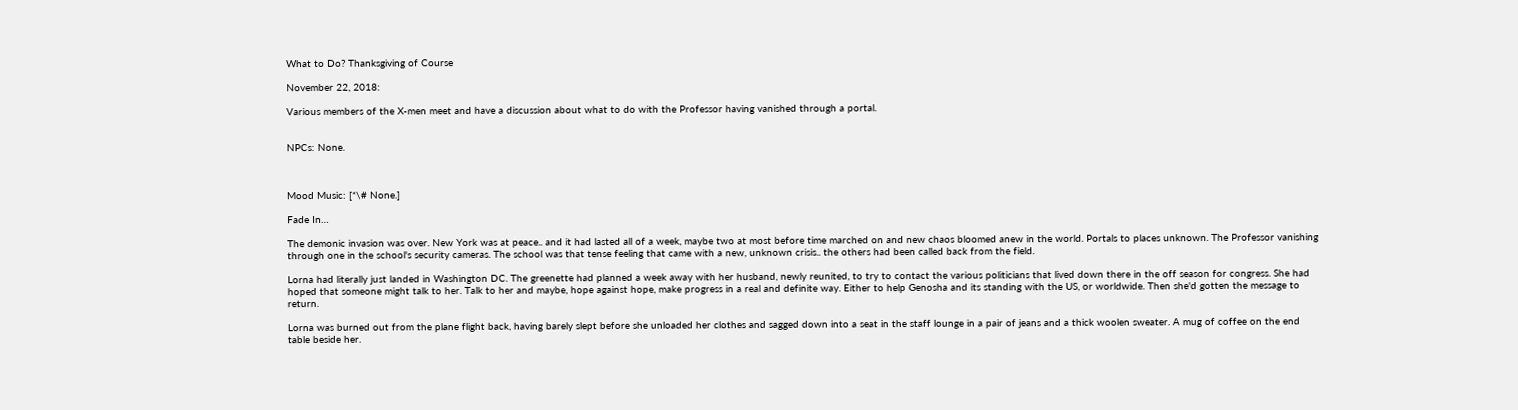What to Do? Thanksgiving of Course

November 22, 2018:

Various members of the X-men meet and have a discussion about what to do with the Professor having vanished through a portal.


NPCs: None.



Mood Music: [*\# None.]

Fade In…

The demonic invasion was over. New York was at peace.. and it had lasted all of a week, maybe two at most before time marched on and new chaos bloomed anew in the world. Portals to places unknown. The Professor vanishing through one in the school's security cameras. The school was that tense feeling that came with a new, unknown crisis.. the others had been called back from the field.

Lorna had literally just landed in Washington DC. The greenette had planned a week away with her husband, newly reunited, to try to contact the various politicians that lived down there in the off season for congress. She had hoped that someone might talk to her. Talk to her and maybe, hope against hope, make progress in a real and definite way. Either to help Genosha and its standing with the US, or worldwide. Then she'd gotten the message to return.

Lorna was burned out from the plane flight back, having barely slept before she unloaded her clothes and sagged down into a seat in the staff lounge in a pair of jeans and a thick woolen sweater. A mug of coffee on the end table beside her.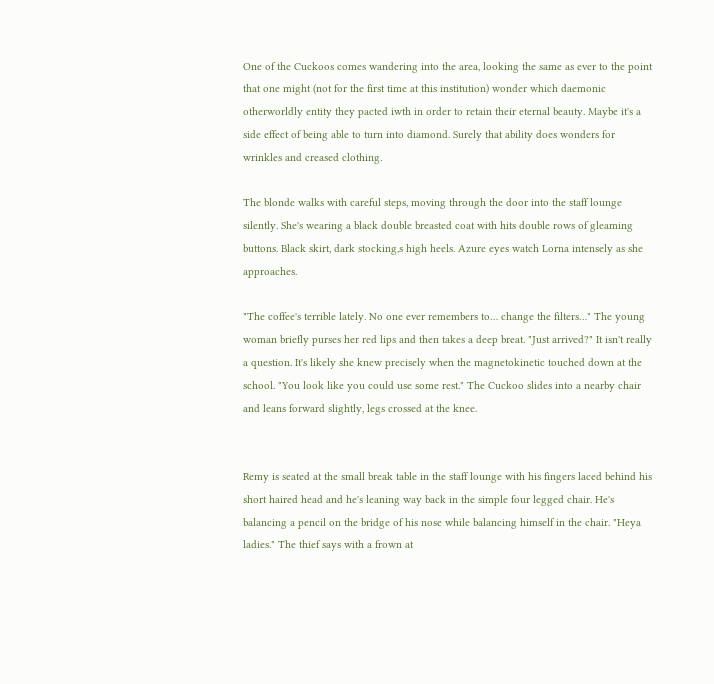One of the Cuckoos comes wandering into the area, looking the same as ever to the point that one might (not for the first time at this institution) wonder which daemonic otherworldly entity they pacted iwth in order to retain their eternal beauty. Maybe it's a side effect of being able to turn into diamond. Surely that ability does wonders for wrinkles and creased clothing.

The blonde walks with careful steps, moving through the door into the staff lounge silently. She's wearing a black double breasted coat with hits double rows of gleaming buttons. Black skirt, dark stocking,s high heels. Azure eyes watch Lorna intensely as she approaches.

"The coffee's terrible lately. No one ever remembers to… change the filters…" The young woman briefly purses her red lips and then takes a deep breat. "Just arrived?" It isn't really a question. It's likely she knew precisely when the magnetokinetic touched down at the school. "You look like you could use some rest." The Cuckoo slides into a nearby chair and leans forward slightly, legs crossed at the knee.


Remy is seated at the small break table in the staff lounge with his fingers laced behind his short haired head and he's leaning way back in the simple four legged chair. He's balancing a pencil on the bridge of his nose while balancing himself in the chair. "Heya ladies." The thief says with a frown at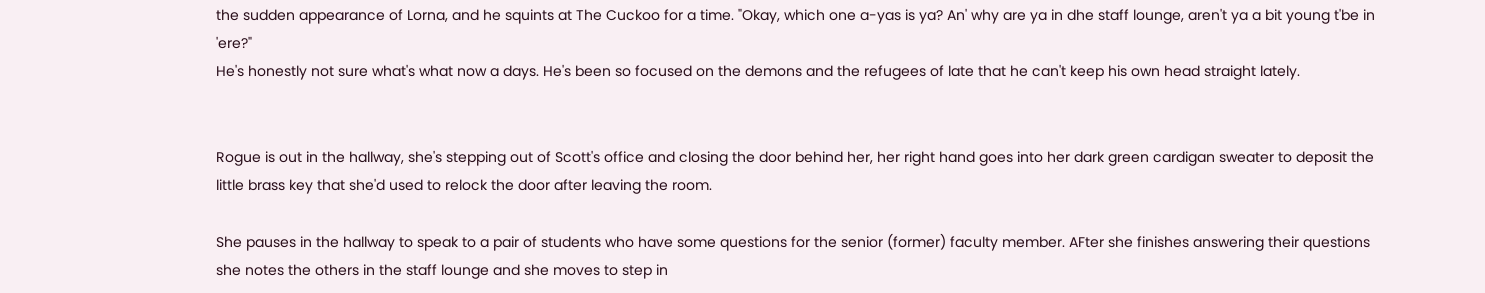the sudden appearance of Lorna, and he squints at The Cuckoo for a time. "Okay, which one a-yas is ya? An' why are ya in dhe staff lounge, aren't ya a bit young t'be in 'ere?"
He's honestly not sure what's what now a days. He's been so focused on the demons and the refugees of late that he can't keep his own head straight lately.


Rogue is out in the hallway, she's stepping out of Scott's office and closing the door behind her, her right hand goes into her dark green cardigan sweater to deposit the little brass key that she'd used to relock the door after leaving the room.

She pauses in the hallway to speak to a pair of students who have some questions for the senior (former) faculty member. AFter she finishes answering their questions she notes the others in the staff lounge and she moves to step in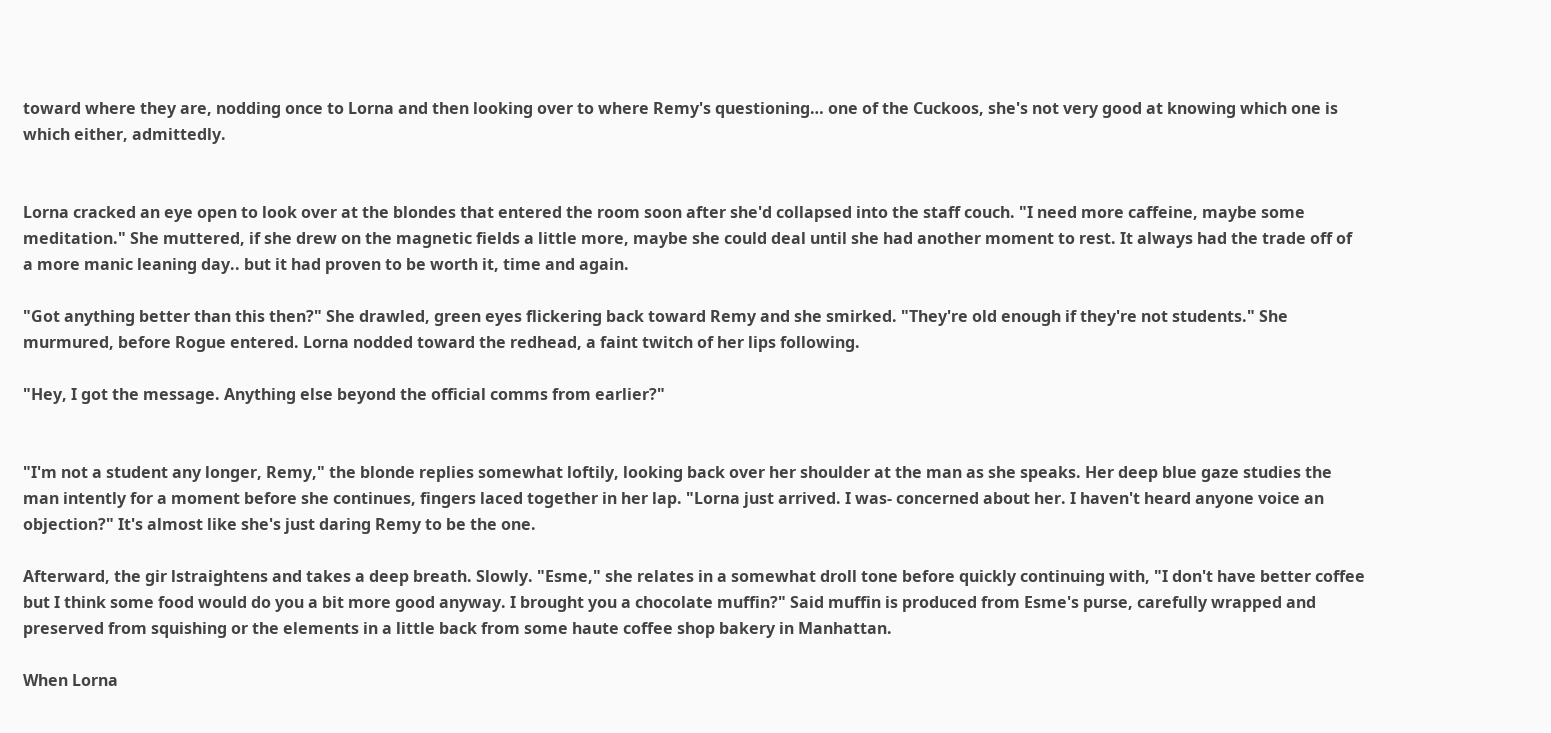toward where they are, nodding once to Lorna and then looking over to where Remy's questioning… one of the Cuckoos, she's not very good at knowing which one is which either, admittedly.


Lorna cracked an eye open to look over at the blondes that entered the room soon after she'd collapsed into the staff couch. "I need more caffeine, maybe some meditation." She muttered, if she drew on the magnetic fields a little more, maybe she could deal until she had another moment to rest. It always had the trade off of a more manic leaning day.. but it had proven to be worth it, time and again.

"Got anything better than this then?" She drawled, green eyes flickering back toward Remy and she smirked. "They're old enough if they're not students." She murmured, before Rogue entered. Lorna nodded toward the redhead, a faint twitch of her lips following.

"Hey, I got the message. Anything else beyond the official comms from earlier?"


"I'm not a student any longer, Remy," the blonde replies somewhat loftily, looking back over her shoulder at the man as she speaks. Her deep blue gaze studies the man intently for a moment before she continues, fingers laced together in her lap. "Lorna just arrived. I was- concerned about her. I haven't heard anyone voice an objection?" It's almost like she's just daring Remy to be the one.

Afterward, the gir lstraightens and takes a deep breath. Slowly. "Esme," she relates in a somewhat droll tone before quickly continuing with, "I don't have better coffee but I think some food would do you a bit more good anyway. I brought you a chocolate muffin?" Said muffin is produced from Esme's purse, carefully wrapped and preserved from squishing or the elements in a little back from some haute coffee shop bakery in Manhattan.

When Lorna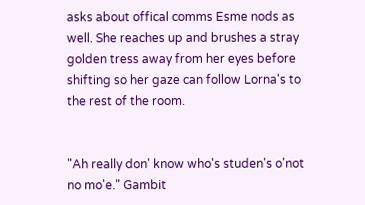asks about offical comms Esme nods as well. She reaches up and brushes a stray golden tress away from her eyes before shifting so her gaze can follow Lorna's to the rest of the room.


"Ah really don' know who's studen's o'not no mo'e." Gambit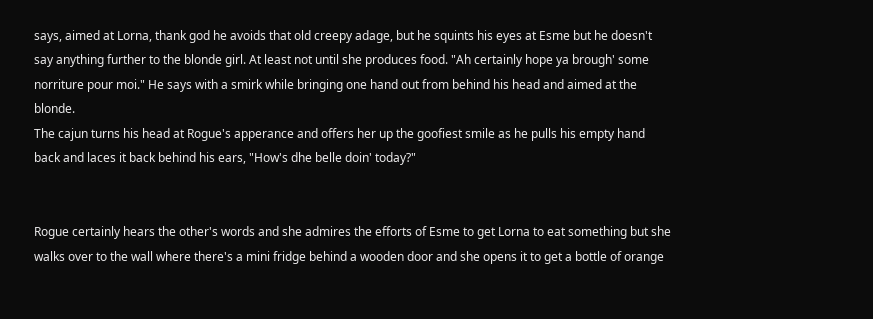says, aimed at Lorna, thank god he avoids that old creepy adage, but he squints his eyes at Esme but he doesn't say anything further to the blonde girl. At least not until she produces food. "Ah certainly hope ya brough' some norriture pour moi." He says with a smirk while bringing one hand out from behind his head and aimed at the blonde.
The cajun turns his head at Rogue's apperance and offers her up the goofiest smile as he pulls his empty hand back and laces it back behind his ears, "How's dhe belle doin' today?"


Rogue certainly hears the other's words and she admires the efforts of Esme to get Lorna to eat something but she walks over to the wall where there's a mini fridge behind a wooden door and she opens it to get a bottle of orange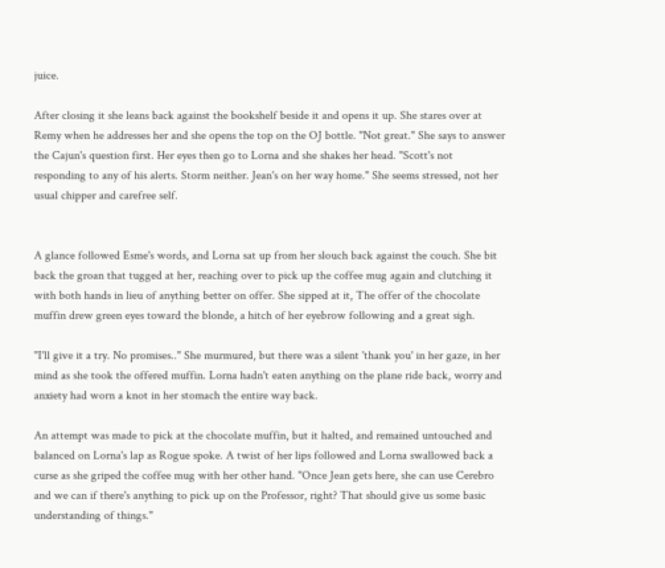juice.

After closing it she leans back against the bookshelf beside it and opens it up. She stares over at Remy when he addresses her and she opens the top on the OJ bottle. "Not great." She says to answer the Cajun's question first. Her eyes then go to Lorna and she shakes her head. "Scott's not responding to any of his alerts. Storm neither. Jean's on her way home." She seems stressed, not her usual chipper and carefree self.


A glance followed Esme's words, and Lorna sat up from her slouch back against the couch. She bit back the groan that tugged at her, reaching over to pick up the coffee mug again and clutching it with both hands in lieu of anything better on offer. She sipped at it, The offer of the chocolate muffin drew green eyes toward the blonde, a hitch of her eyebrow following and a great sigh.

"I'll give it a try. No promises.." She murmured, but there was a silent 'thank you' in her gaze, in her mind as she took the offered muffin. Lorna hadn't eaten anything on the plane ride back, worry and anxiety had worn a knot in her stomach the entire way back.

An attempt was made to pick at the chocolate muffin, but it halted, and remained untouched and balanced on Lorna's lap as Rogue spoke. A twist of her lips followed and Lorna swallowed back a curse as she griped the coffee mug with her other hand. "Once Jean gets here, she can use Cerebro and we can if there's anything to pick up on the Professor, right? That should give us some basic understanding of things."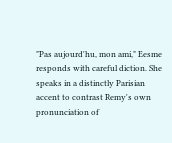"Pas aujourd'hu, mon ami," Eesme responds with careful diction. She speaks in a distinctly Parisian accent to contrast Remy's own pronunciation of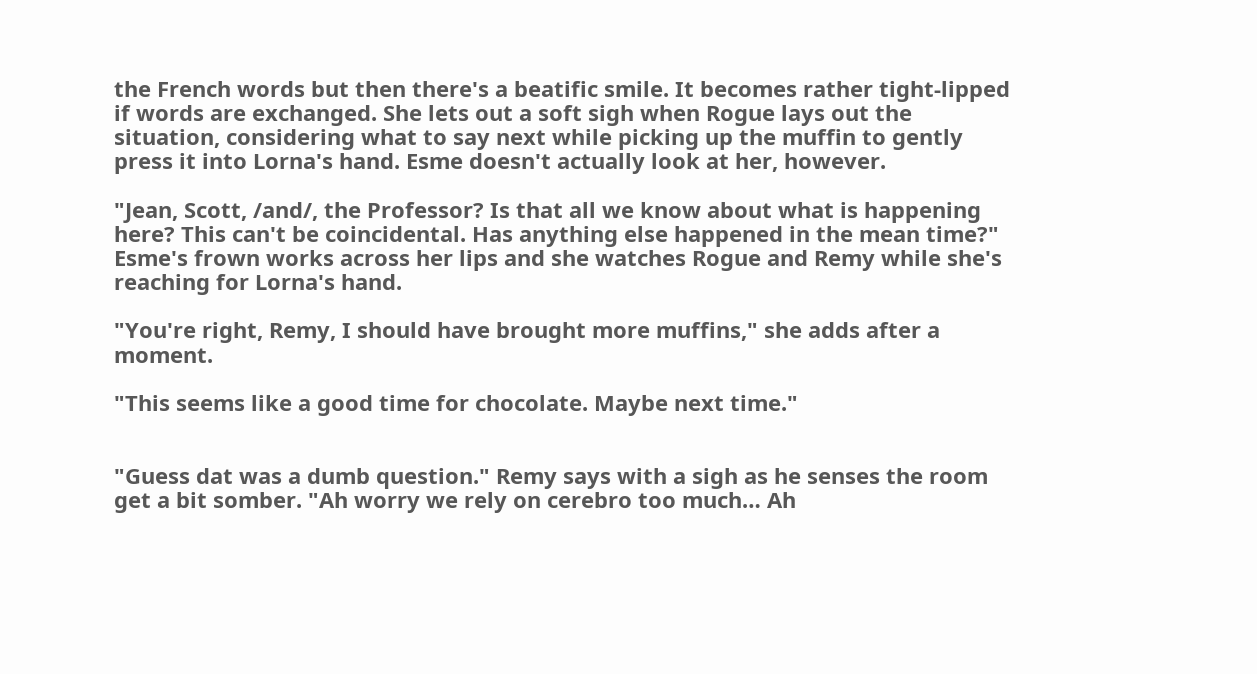the French words but then there's a beatific smile. It becomes rather tight-lipped if words are exchanged. She lets out a soft sigh when Rogue lays out the situation, considering what to say next while picking up the muffin to gently press it into Lorna's hand. Esme doesn't actually look at her, however.

"Jean, Scott, /and/, the Professor? Is that all we know about what is happening here? This can't be coincidental. Has anything else happened in the mean time?" Esme's frown works across her lips and she watches Rogue and Remy while she's reaching for Lorna's hand.

"You're right, Remy, I should have brought more muffins," she adds after a moment.

"This seems like a good time for chocolate. Maybe next time."


"Guess dat was a dumb question." Remy says with a sigh as he senses the room get a bit somber. "Ah worry we rely on cerebro too much… Ah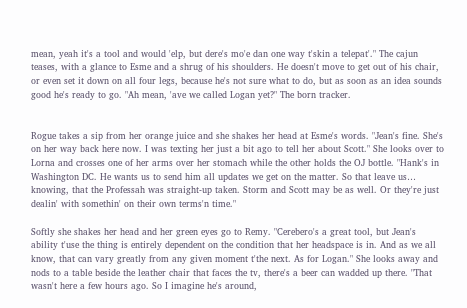mean, yeah it's a tool and would 'elp, but dere's mo'e dan one way t'skin a telepat'." The cajun teases, with a glance to Esme and a shrug of his shoulders. He doesn't move to get out of his chair, or even set it down on all four legs, because he's not sure what to do, but as soon as an idea sounds good he's ready to go. "Ah mean, 'ave we called Logan yet?" The born tracker.


Rogue takes a sip from her orange juice and she shakes her head at Esme's words. "Jean's fine. She's on her way back here now. I was texting her just a bit ago to tell her about Scott." She looks over to Lorna and crosses one of her arms over her stomach while the other holds the OJ bottle. "Hank's in Washington DC. He wants us to send him all updates we get on the matter. So that leave us… knowing, that the Professah was straight-up taken. Storm and Scott may be as well. Or they're just dealin' with somethin' on their own terms'n time."

Softly she shakes her head and her green eyes go to Remy. "Cerebero's a great tool, but Jean's ability t'use the thing is entirely dependent on the condition that her headspace is in. And as we all know, that can vary greatly from any given moment t'the next. As for Logan." She looks away and nods to a table beside the leather chair that faces the tv, there's a beer can wadded up there. "That wasn't here a few hours ago. So I imagine he's around,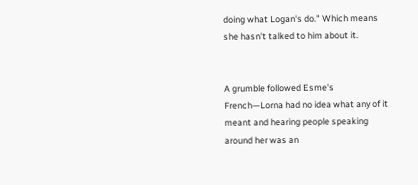doing what Logan's do." Which means she hasn't talked to him about it.


A grumble followed Esme's French—Lorna had no idea what any of it meant and hearing people speaking around her was an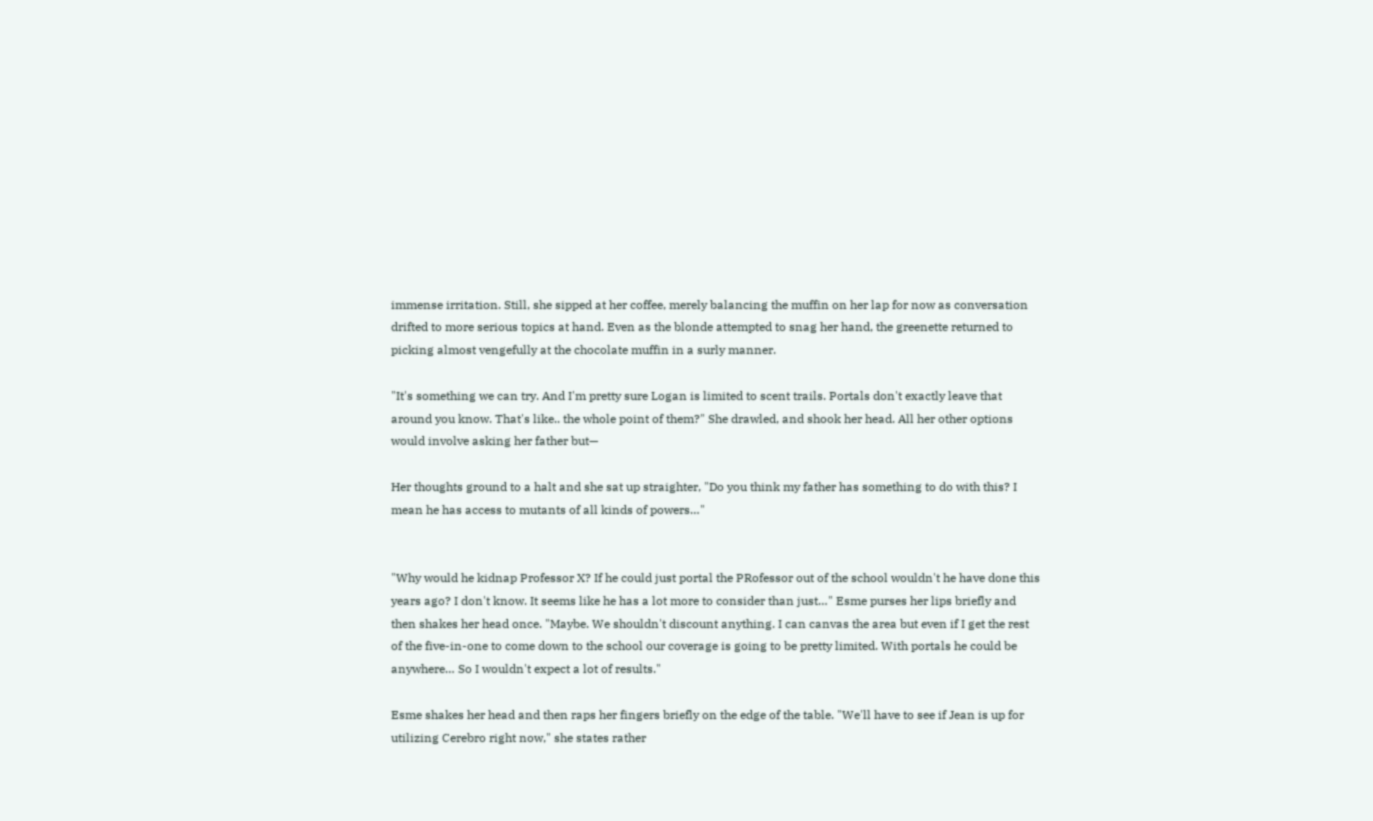immense irritation. Still, she sipped at her coffee, merely balancing the muffin on her lap for now as conversation drifted to more serious topics at hand. Even as the blonde attempted to snag her hand, the greenette returned to picking almost vengefully at the chocolate muffin in a surly manner.

"It's something we can try. And I'm pretty sure Logan is limited to scent trails. Portals don't exactly leave that around you know. That's like.. the whole point of them?" She drawled, and shook her head. All her other options would involve asking her father but—

Her thoughts ground to a halt and she sat up straighter, "Do you think my father has something to do with this? I mean he has access to mutants of all kinds of powers…"


"Why would he kidnap Professor X? If he could just portal the PRofessor out of the school wouldn't he have done this years ago? I don't know. It seems like he has a lot more to consider than just…" Esme purses her lips briefly and then shakes her head once. "Maybe. We shouldn't discount anything. I can canvas the area but even if I get the rest of the five-in-one to come down to the school our coverage is going to be pretty limited. With portals he could be anywhere… So I wouldn't expect a lot of results."

Esme shakes her head and then raps her fingers briefly on the edge of the table. "We'll have to see if Jean is up for utilizing Cerebro right now," she states rather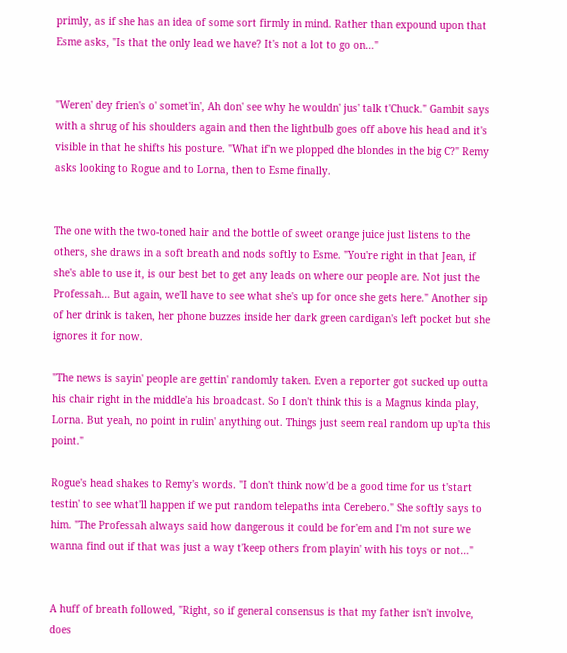primly, as if she has an idea of some sort firmly in mind. Rather than expound upon that Esme asks, "Is that the only lead we have? It's not a lot to go on…"


"Weren' dey frien's o' somet'in', Ah don' see why he wouldn' jus' talk t'Chuck." Gambit says with a shrug of his shoulders again and then the lightbulb goes off above his head and it's visible in that he shifts his posture. "What if'n we plopped dhe blondes in the big C?" Remy asks looking to Rogue and to Lorna, then to Esme finally.


The one with the two-toned hair and the bottle of sweet orange juice just listens to the others, she draws in a soft breath and nods softly to Esme. "You're right in that Jean, if she's able to use it, is our best bet to get any leads on where our people are. Not just the Professah… But again, we'll have to see what she's up for once she gets here." Another sip of her drink is taken, her phone buzzes inside her dark green cardigan's left pocket but she ignores it for now.

"The news is sayin' people are gettin' randomly taken. Even a reporter got sucked up outta his chair right in the middle'a his broadcast. So I don't think this is a Magnus kinda play, Lorna. But yeah, no point in rulin' anything out. Things just seem real random up up'ta this point."

Rogue's head shakes to Remy's words. "I don't think now'd be a good time for us t'start testin' to see what'll happen if we put random telepaths inta Cerebero." She softly says to him. "The Professah always said how dangerous it could be for'em and I'm not sure we wanna find out if that was just a way t'keep others from playin' with his toys or not…"


A huff of breath followed, "Right, so if general consensus is that my father isn't involve, does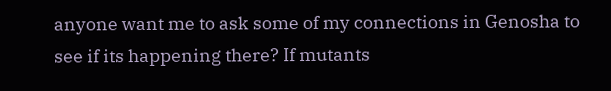anyone want me to ask some of my connections in Genosha to see if its happening there? If mutants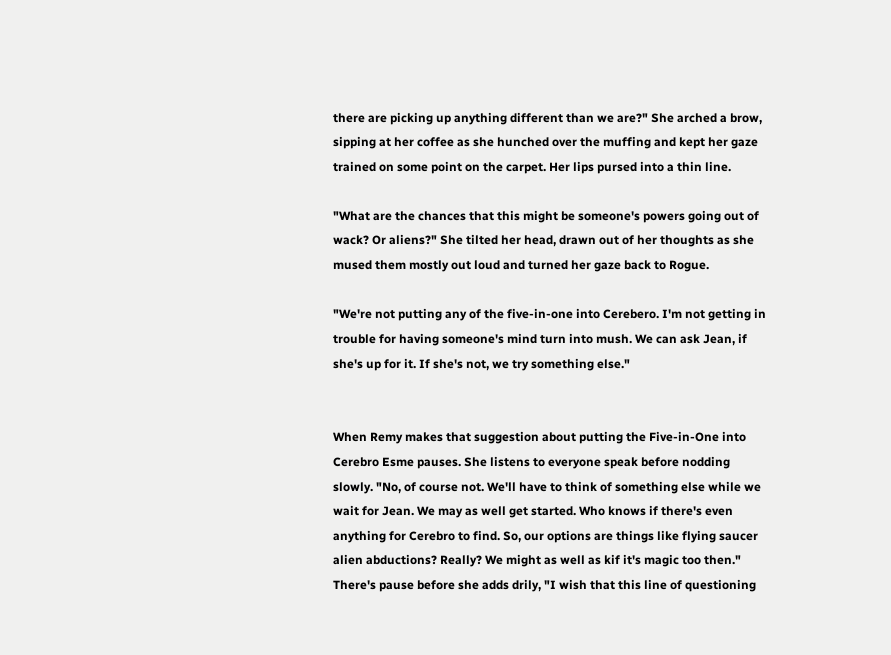there are picking up anything different than we are?" She arched a brow, sipping at her coffee as she hunched over the muffing and kept her gaze trained on some point on the carpet. Her lips pursed into a thin line.

"What are the chances that this might be someone's powers going out of wack? Or aliens?" She tilted her head, drawn out of her thoughts as she mused them mostly out loud and turned her gaze back to Rogue.

"We're not putting any of the five-in-one into Cerebero. I'm not getting in trouble for having someone's mind turn into mush. We can ask Jean, if she's up for it. If she's not, we try something else."


When Remy makes that suggestion about putting the Five-in-One into Cerebro Esme pauses. She listens to everyone speak before nodding slowly. "No, of course not. We'll have to think of something else while we wait for Jean. We may as well get started. Who knows if there's even anything for Cerebro to find. So, our options are things like flying saucer alien abductions? Really? We might as well as kif it's magic too then." There's pause before she adds drily, "I wish that this line of questioning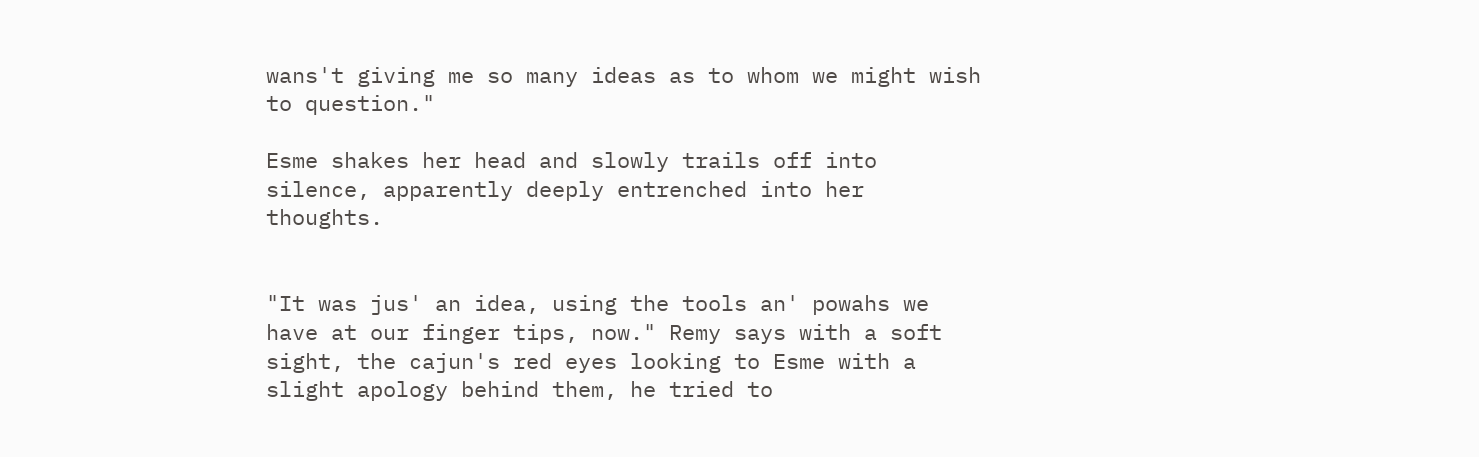wans't giving me so many ideas as to whom we might wish to question."

Esme shakes her head and slowly trails off into silence, apparently deeply entrenched into her thoughts.


"It was jus' an idea, using the tools an' powahs we have at our finger tips, now." Remy says with a soft sight, the cajun's red eyes looking to Esme with a slight apology behind them, he tried to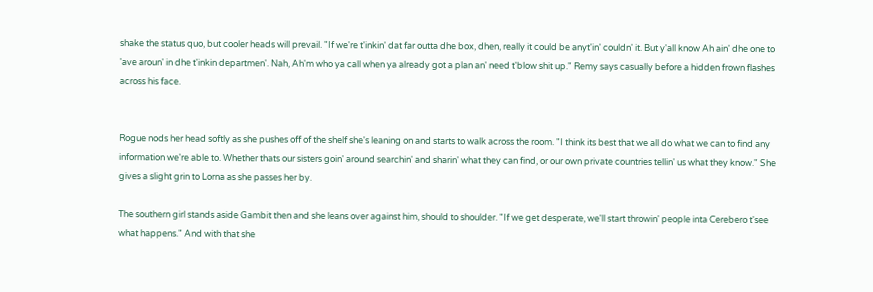shake the status quo, but cooler heads will prevail. "If we're t'inkin' dat far outta dhe box, dhen, really it could be anyt'in' couldn' it. But y'all know Ah ain' dhe one to 'ave aroun' in dhe t'inkin departmen'. Nah, Ah'm who ya call when ya already got a plan an' need t'blow shit up." Remy says casually before a hidden frown flashes across his face.


Rogue nods her head softly as she pushes off of the shelf she's leaning on and starts to walk across the room. "I think its best that we all do what we can to find any information we're able to. Whether thats our sisters goin' around searchin' and sharin' what they can find, or our own private countries tellin' us what they know." She gives a slight grin to Lorna as she passes her by.

The southern girl stands aside Gambit then and she leans over against him, should to shoulder. "If we get desperate, we'll start throwin' people inta Cerebero t'see what happens." And with that she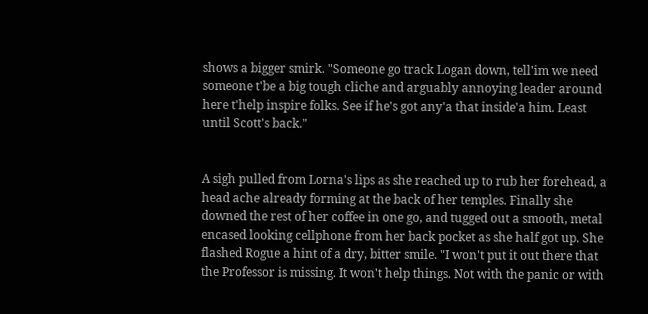shows a bigger smirk. "Someone go track Logan down, tell'im we need someone t'be a big tough cliche and arguably annoying leader around here t'help inspire folks. See if he's got any'a that inside'a him. Least until Scott's back."


A sigh pulled from Lorna's lips as she reached up to rub her forehead, a head ache already forming at the back of her temples. Finally she downed the rest of her coffee in one go, and tugged out a smooth, metal encased looking cellphone from her back pocket as she half got up. She flashed Rogue a hint of a dry, bitter smile. "I won't put it out there that the Professor is missing. It won't help things. Not with the panic or with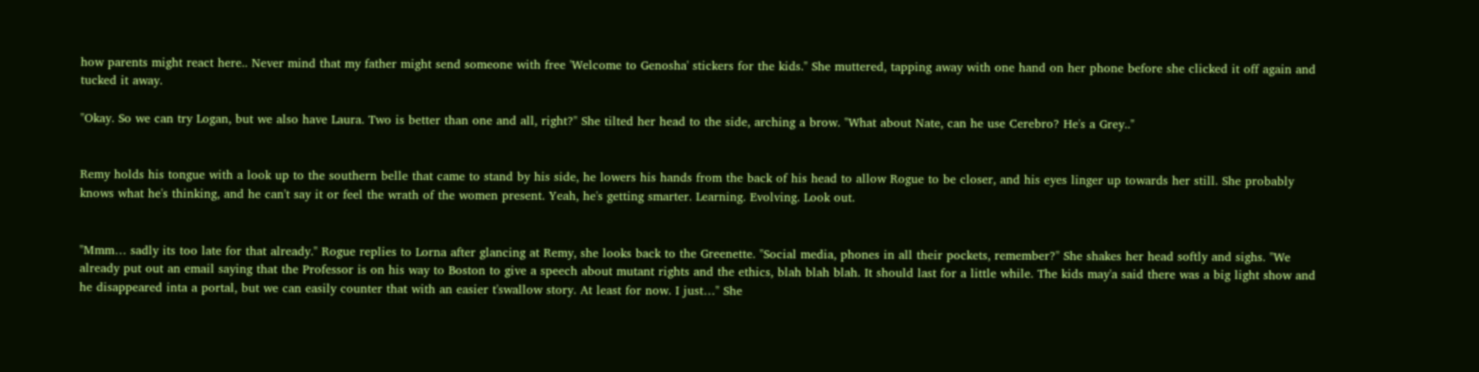how parents might react here.. Never mind that my father might send someone with free 'Welcome to Genosha' stickers for the kids." She muttered, tapping away with one hand on her phone before she clicked it off again and tucked it away.

"Okay. So we can try Logan, but we also have Laura. Two is better than one and all, right?" She tilted her head to the side, arching a brow. "What about Nate, can he use Cerebro? He's a Grey.."


Remy holds his tongue with a look up to the southern belle that came to stand by his side, he lowers his hands from the back of his head to allow Rogue to be closer, and his eyes linger up towards her still. She probably knows what he's thinking, and he can't say it or feel the wrath of the women present. Yeah, he's getting smarter. Learning. Evolving. Look out.


"Mmm… sadly its too late for that already." Rogue replies to Lorna after glancing at Remy, she looks back to the Greenette. "Social media, phones in all their pockets, remember?" She shakes her head softly and sighs. "We already put out an email saying that the Professor is on his way to Boston to give a speech about mutant rights and the ethics, blah blah blah. It should last for a little while. The kids may'a said there was a big light show and he disappeared inta a portal, but we can easily counter that with an easier t'swallow story. At least for now. I just…" She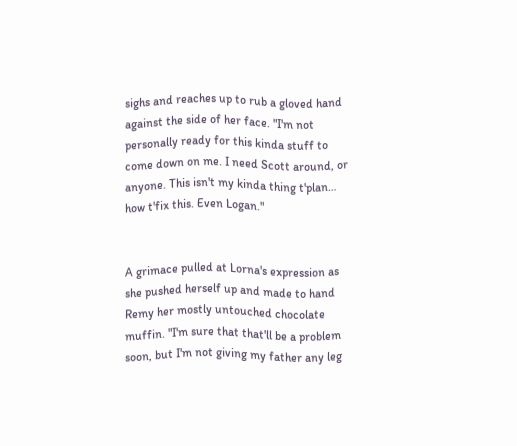sighs and reaches up to rub a gloved hand against the side of her face. "I'm not personally ready for this kinda stuff to come down on me. I need Scott around, or anyone. This isn't my kinda thing t'plan… how t'fix this. Even Logan."


A grimace pulled at Lorna's expression as she pushed herself up and made to hand Remy her mostly untouched chocolate muffin. "I'm sure that that'll be a problem soon, but I'm not giving my father any leg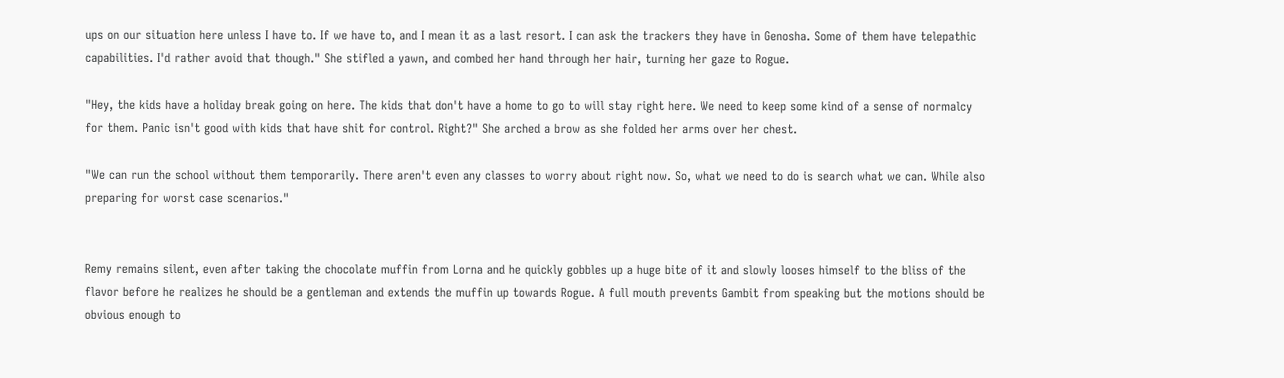ups on our situation here unless I have to. If we have to, and I mean it as a last resort. I can ask the trackers they have in Genosha. Some of them have telepathic capabilities. I'd rather avoid that though." She stifled a yawn, and combed her hand through her hair, turning her gaze to Rogue.

"Hey, the kids have a holiday break going on here. The kids that don't have a home to go to will stay right here. We need to keep some kind of a sense of normalcy for them. Panic isn't good with kids that have shit for control. Right?" She arched a brow as she folded her arms over her chest.

"We can run the school without them temporarily. There aren't even any classes to worry about right now. So, what we need to do is search what we can. While also preparing for worst case scenarios."


Remy remains silent, even after taking the chocolate muffin from Lorna and he quickly gobbles up a huge bite of it and slowly looses himself to the bliss of the flavor before he realizes he should be a gentleman and extends the muffin up towards Rogue. A full mouth prevents Gambit from speaking but the motions should be obvious enough to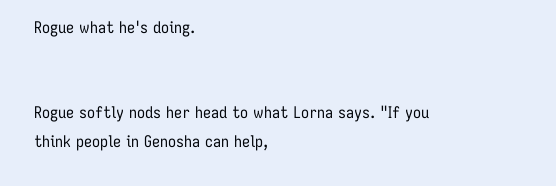Rogue what he's doing.


Rogue softly nods her head to what Lorna says. "If you think people in Genosha can help,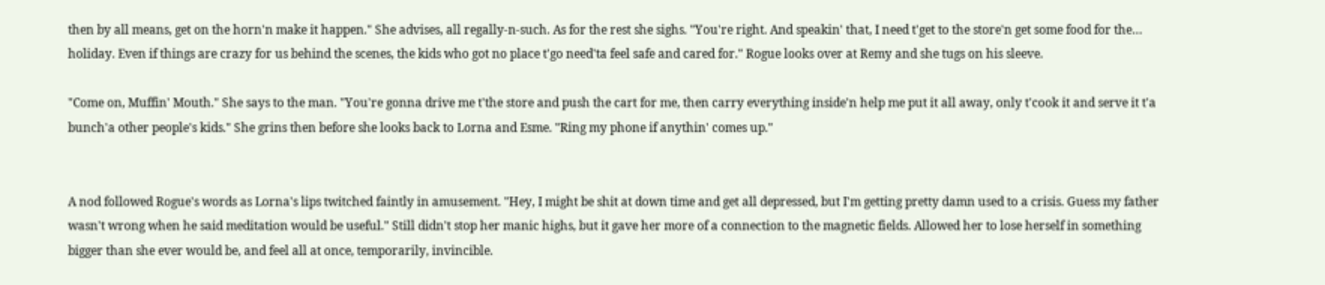then by all means, get on the horn'n make it happen." She advises, all regally-n-such. As for the rest she sighs. "You're right. And speakin' that, I need t'get to the store'n get some food for the… holiday. Even if things are crazy for us behind the scenes, the kids who got no place t'go need'ta feel safe and cared for." Rogue looks over at Remy and she tugs on his sleeve.

"Come on, Muffin' Mouth." She says to the man. "You're gonna drive me t'the store and push the cart for me, then carry everything inside'n help me put it all away, only t'cook it and serve it t'a bunch'a other people's kids." She grins then before she looks back to Lorna and Esme. "Ring my phone if anythin' comes up."


A nod followed Rogue's words as Lorna's lips twitched faintly in amusement. "Hey, I might be shit at down time and get all depressed, but I'm getting pretty damn used to a crisis. Guess my father wasn't wrong when he said meditation would be useful." Still didn't stop her manic highs, but it gave her more of a connection to the magnetic fields. Allowed her to lose herself in something bigger than she ever would be, and feel all at once, temporarily, invincible.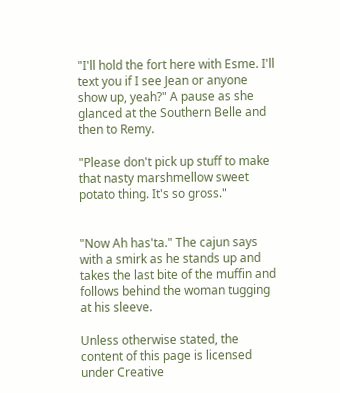"I'll hold the fort here with Esme. I'll text you if I see Jean or anyone show up, yeah?" A pause as she glanced at the Southern Belle and then to Remy.

"Please don't pick up stuff to make that nasty marshmellow sweet potato thing. It's so gross."


"Now Ah has'ta." The cajun says with a smirk as he stands up and takes the last bite of the muffin and follows behind the woman tugging at his sleeve.

Unless otherwise stated, the content of this page is licensed under Creative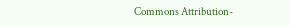Commons Attribution-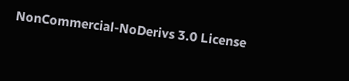NonCommercial-NoDerivs 3.0 License